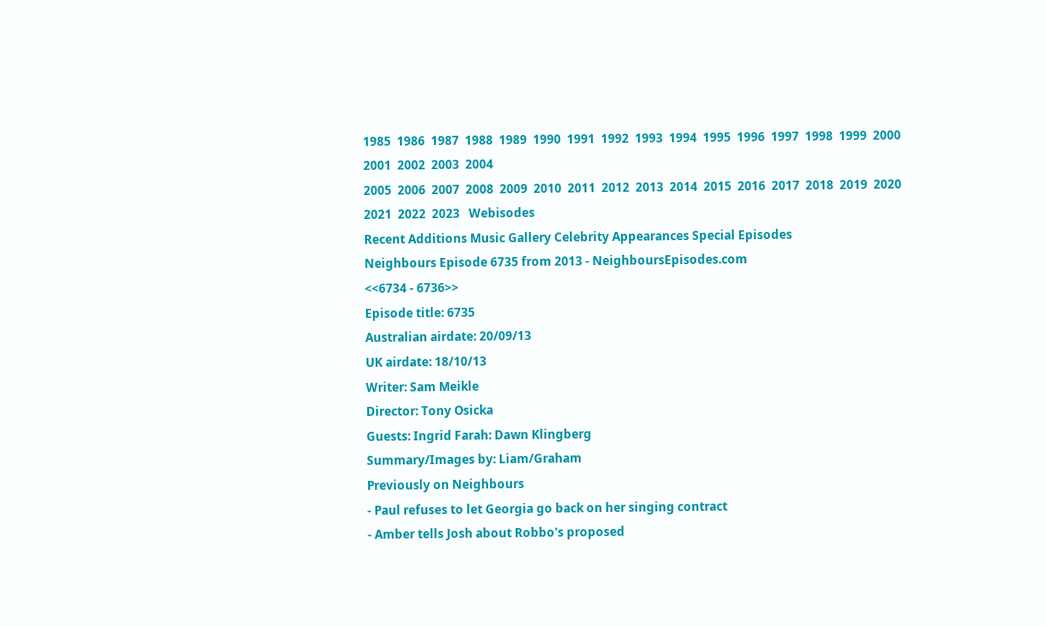1985  1986  1987  1988  1989  1990  1991  1992  1993  1994  1995  1996  1997  1998  1999  2000  2001  2002  2003  2004
2005  2006  2007  2008  2009  2010  2011  2012  2013  2014  2015  2016  2017  2018  2019  2020  2021  2022  2023   Webisodes
Recent Additions Music Gallery Celebrity Appearances Special Episodes
Neighbours Episode 6735 from 2013 - NeighboursEpisodes.com
<<6734 - 6736>>
Episode title: 6735
Australian airdate: 20/09/13
UK airdate: 18/10/13
Writer: Sam Meikle
Director: Tony Osicka
Guests: Ingrid Farah: Dawn Klingberg
Summary/Images by: Liam/Graham
Previously on Neighbours
- Paul refuses to let Georgia go back on her singing contract
- Amber tells Josh about Robbo's proposed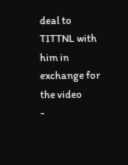deal to TITTNL with him in exchange for the video
-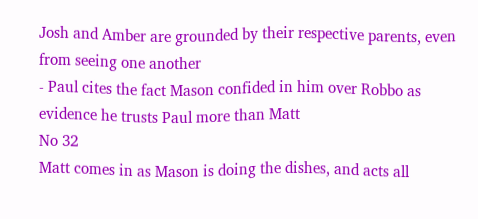Josh and Amber are grounded by their respective parents, even from seeing one another
- Paul cites the fact Mason confided in him over Robbo as evidence he trusts Paul more than Matt
No 32
Matt comes in as Mason is doing the dishes, and acts all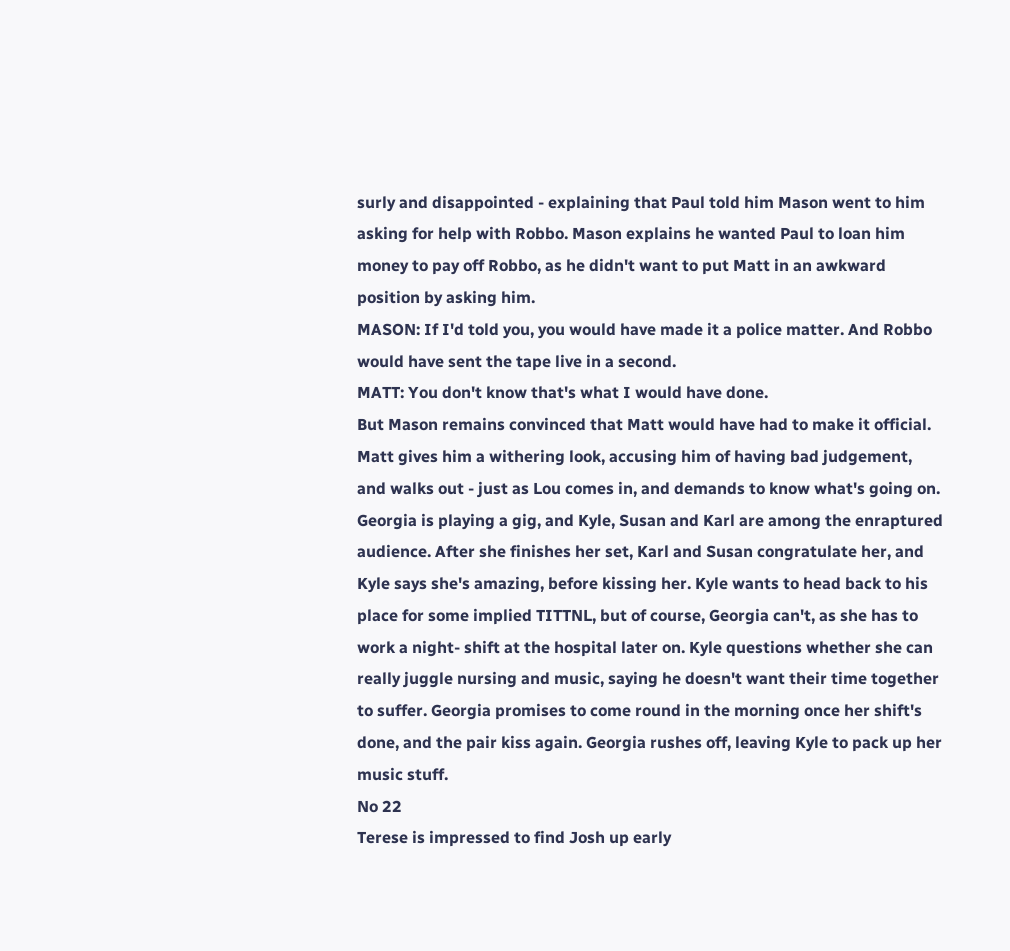surly and disappointed - explaining that Paul told him Mason went to him asking for help with Robbo. Mason explains he wanted Paul to loan him money to pay off Robbo, as he didn't want to put Matt in an awkward position by asking him.
MASON: If I'd told you, you would have made it a police matter. And Robbo would have sent the tape live in a second.
MATT: You don't know that's what I would have done.
But Mason remains convinced that Matt would have had to make it official. Matt gives him a withering look, accusing him of having bad judgement, and walks out - just as Lou comes in, and demands to know what's going on.
Georgia is playing a gig, and Kyle, Susan and Karl are among the enraptured audience. After she finishes her set, Karl and Susan congratulate her, and Kyle says she's amazing, before kissing her. Kyle wants to head back to his place for some implied TITTNL, but of course, Georgia can't, as she has to work a night- shift at the hospital later on. Kyle questions whether she can really juggle nursing and music, saying he doesn't want their time together to suffer. Georgia promises to come round in the morning once her shift's done, and the pair kiss again. Georgia rushes off, leaving Kyle to pack up her music stuff.
No 22
Terese is impressed to find Josh up early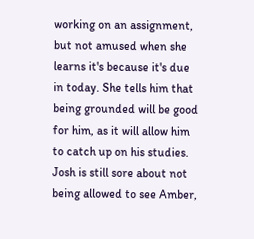working on an assignment, but not amused when she learns it's because it's due in today. She tells him that being grounded will be good for him, as it will allow him to catch up on his studies. Josh is still sore about not being allowed to see Amber,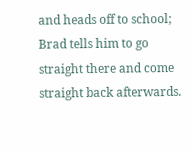and heads off to school; Brad tells him to go straight there and come straight back afterwards.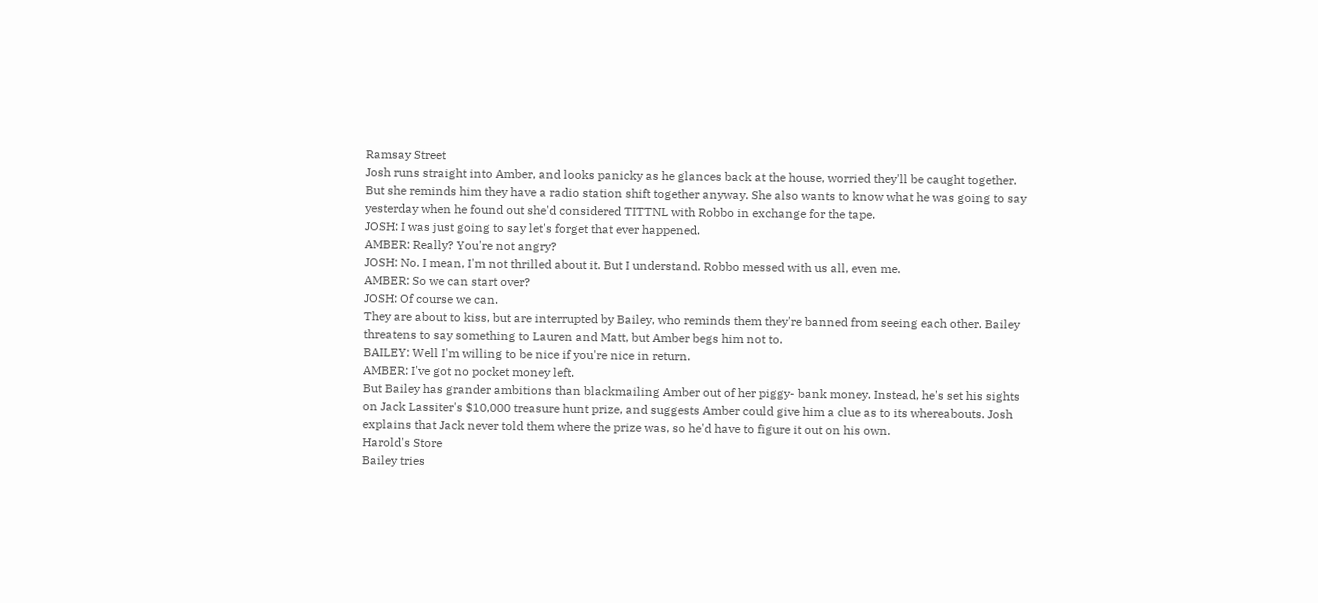Ramsay Street
Josh runs straight into Amber, and looks panicky as he glances back at the house, worried they'll be caught together. But she reminds him they have a radio station shift together anyway. She also wants to know what he was going to say yesterday when he found out she'd considered TITTNL with Robbo in exchange for the tape.
JOSH: I was just going to say let's forget that ever happened.
AMBER: Really? You're not angry?
JOSH: No. I mean, I'm not thrilled about it. But I understand. Robbo messed with us all, even me.
AMBER: So we can start over?
JOSH: Of course we can.
They are about to kiss, but are interrupted by Bailey, who reminds them they're banned from seeing each other. Bailey threatens to say something to Lauren and Matt, but Amber begs him not to.
BAILEY: Well I'm willing to be nice if you're nice in return.
AMBER: I've got no pocket money left.
But Bailey has grander ambitions than blackmailing Amber out of her piggy- bank money. Instead, he's set his sights on Jack Lassiter's $10,000 treasure hunt prize, and suggests Amber could give him a clue as to its whereabouts. Josh explains that Jack never told them where the prize was, so he'd have to figure it out on his own.
Harold's Store
Bailey tries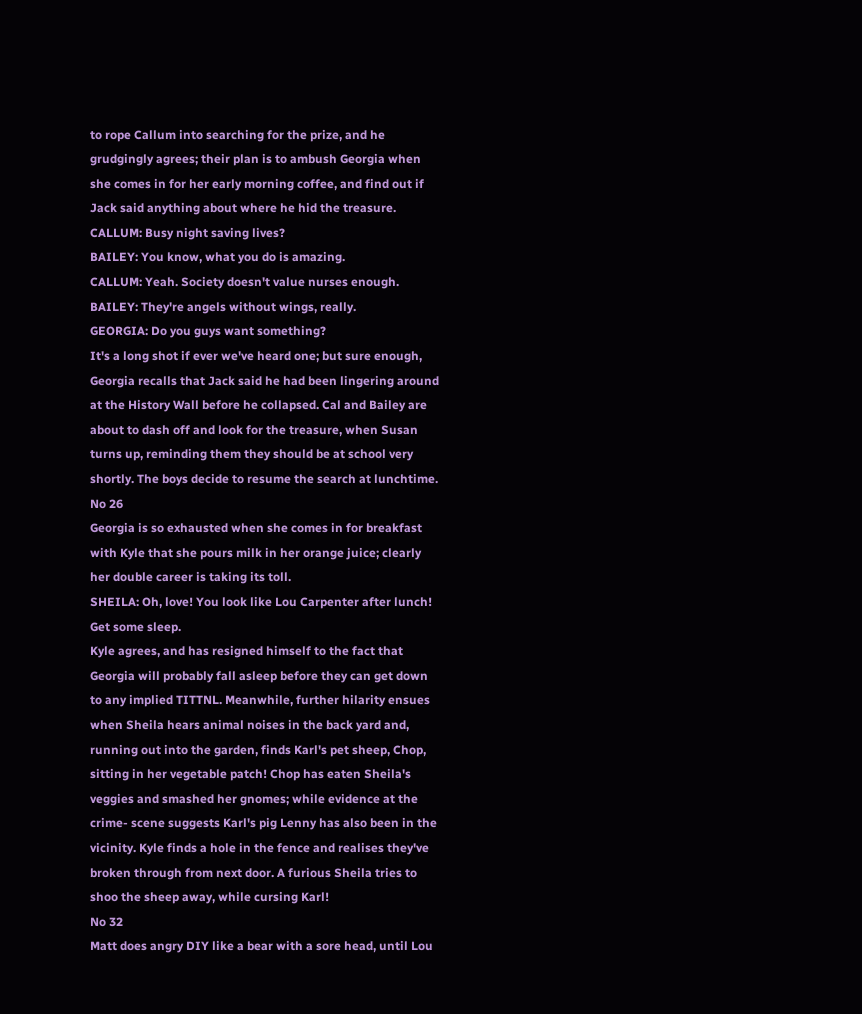to rope Callum into searching for the prize, and he grudgingly agrees; their plan is to ambush Georgia when she comes in for her early morning coffee, and find out if Jack said anything about where he hid the treasure.
CALLUM: Busy night saving lives?
BAILEY: You know, what you do is amazing.
CALLUM: Yeah. Society doesn't value nurses enough.
BAILEY: They're angels without wings, really.
GEORGIA: Do you guys want something?
It's a long shot if ever we've heard one; but sure enough, Georgia recalls that Jack said he had been lingering around at the History Wall before he collapsed. Cal and Bailey are about to dash off and look for the treasure, when Susan turns up, reminding them they should be at school very shortly. The boys decide to resume the search at lunchtime.
No 26
Georgia is so exhausted when she comes in for breakfast with Kyle that she pours milk in her orange juice; clearly her double career is taking its toll.
SHEILA: Oh, love! You look like Lou Carpenter after lunch! Get some sleep.
Kyle agrees, and has resigned himself to the fact that Georgia will probably fall asleep before they can get down to any implied TITTNL. Meanwhile, further hilarity ensues when Sheila hears animal noises in the back yard and, running out into the garden, finds Karl's pet sheep, Chop, sitting in her vegetable patch! Chop has eaten Sheila's veggies and smashed her gnomes; while evidence at the crime- scene suggests Karl's pig Lenny has also been in the vicinity. Kyle finds a hole in the fence and realises they've broken through from next door. A furious Sheila tries to shoo the sheep away, while cursing Karl!
No 32
Matt does angry DIY like a bear with a sore head, until Lou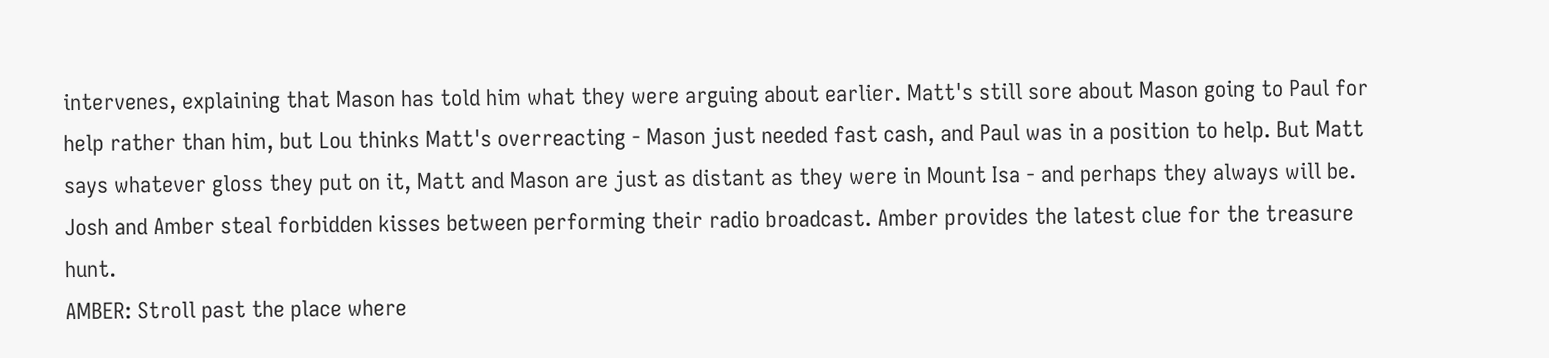intervenes, explaining that Mason has told him what they were arguing about earlier. Matt's still sore about Mason going to Paul for help rather than him, but Lou thinks Matt's overreacting - Mason just needed fast cash, and Paul was in a position to help. But Matt says whatever gloss they put on it, Matt and Mason are just as distant as they were in Mount Isa - and perhaps they always will be.
Josh and Amber steal forbidden kisses between performing their radio broadcast. Amber provides the latest clue for the treasure hunt.
AMBER: Stroll past the place where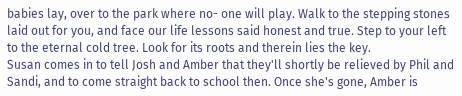babies lay, over to the park where no- one will play. Walk to the stepping stones laid out for you, and face our life lessons said honest and true. Step to your left to the eternal cold tree. Look for its roots and therein lies the key.
Susan comes in to tell Josh and Amber that they'll shortly be relieved by Phil and Sandi, and to come straight back to school then. Once she's gone, Amber is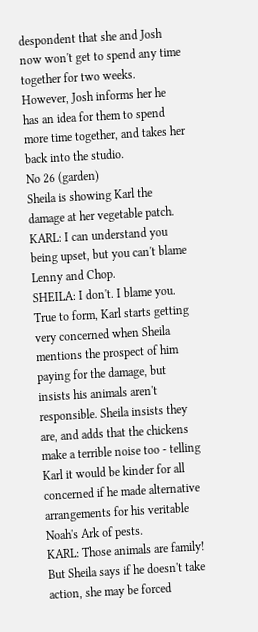despondent that she and Josh now won't get to spend any time together for two weeks. However, Josh informs her he has an idea for them to spend more time together, and takes her back into the studio.
No 26 (garden)
Sheila is showing Karl the damage at her vegetable patch.
KARL: I can understand you being upset, but you can't blame Lenny and Chop.
SHEILA: I don't. I blame you.
True to form, Karl starts getting very concerned when Sheila mentions the prospect of him paying for the damage, but insists his animals aren't responsible. Sheila insists they are, and adds that the chickens make a terrible noise too - telling Karl it would be kinder for all concerned if he made alternative arrangements for his veritable Noah's Ark of pests.
KARL: Those animals are family!
But Sheila says if he doesn't take action, she may be forced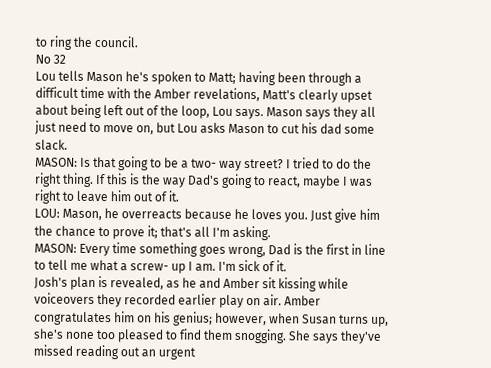to ring the council.
No 32
Lou tells Mason he's spoken to Matt; having been through a difficult time with the Amber revelations, Matt's clearly upset about being left out of the loop, Lou says. Mason says they all just need to move on, but Lou asks Mason to cut his dad some slack.
MASON: Is that going to be a two- way street? I tried to do the right thing. If this is the way Dad's going to react, maybe I was right to leave him out of it.
LOU: Mason, he overreacts because he loves you. Just give him the chance to prove it; that's all I'm asking.
MASON: Every time something goes wrong, Dad is the first in line to tell me what a screw- up I am. I'm sick of it.
Josh's plan is revealed, as he and Amber sit kissing while voiceovers they recorded earlier play on air. Amber congratulates him on his genius; however, when Susan turns up, she's none too pleased to find them snogging. She says they've missed reading out an urgent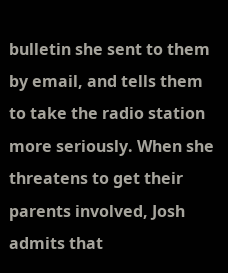bulletin she sent to them by email, and tells them to take the radio station more seriously. When she threatens to get their parents involved, Josh admits that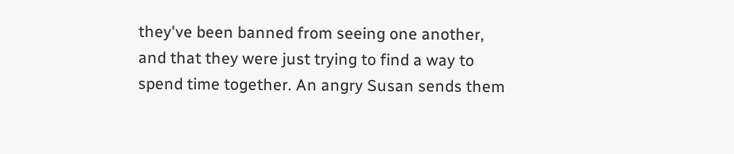they've been banned from seeing one another, and that they were just trying to find a way to spend time together. An angry Susan sends them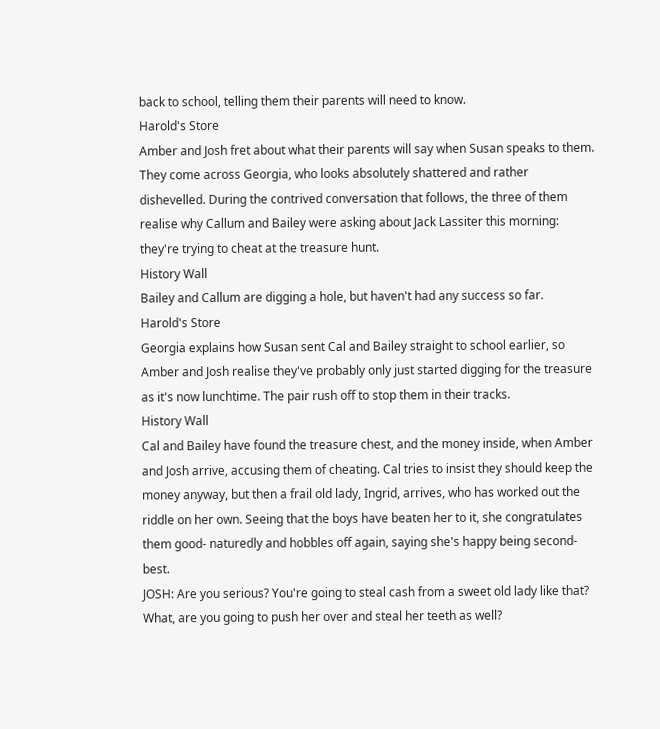back to school, telling them their parents will need to know.
Harold's Store
Amber and Josh fret about what their parents will say when Susan speaks to them. They come across Georgia, who looks absolutely shattered and rather dishevelled. During the contrived conversation that follows, the three of them realise why Callum and Bailey were asking about Jack Lassiter this morning: they're trying to cheat at the treasure hunt.
History Wall
Bailey and Callum are digging a hole, but haven't had any success so far.
Harold's Store
Georgia explains how Susan sent Cal and Bailey straight to school earlier, so Amber and Josh realise they've probably only just started digging for the treasure as it's now lunchtime. The pair rush off to stop them in their tracks.
History Wall
Cal and Bailey have found the treasure chest, and the money inside, when Amber and Josh arrive, accusing them of cheating. Cal tries to insist they should keep the money anyway, but then a frail old lady, Ingrid, arrives, who has worked out the riddle on her own. Seeing that the boys have beaten her to it, she congratulates them good- naturedly and hobbles off again, saying she's happy being second- best.
JOSH: Are you serious? You're going to steal cash from a sweet old lady like that? What, are you going to push her over and steal her teeth as well?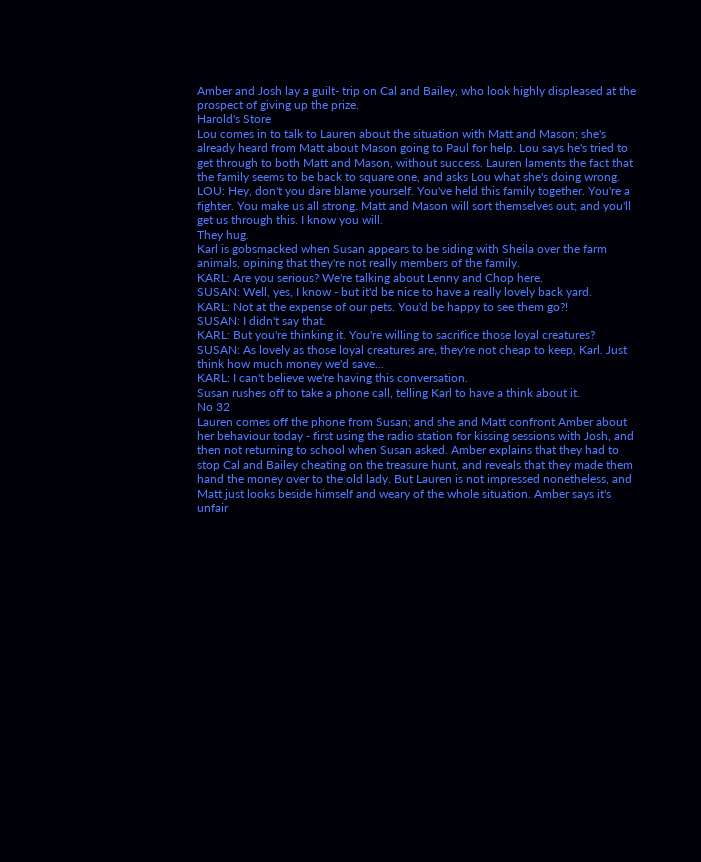Amber and Josh lay a guilt- trip on Cal and Bailey, who look highly displeased at the prospect of giving up the prize.
Harold's Store
Lou comes in to talk to Lauren about the situation with Matt and Mason; she's already heard from Matt about Mason going to Paul for help. Lou says he's tried to get through to both Matt and Mason, without success. Lauren laments the fact that the family seems to be back to square one, and asks Lou what she's doing wrong.
LOU: Hey, don't you dare blame yourself. You've held this family together. You're a fighter. You make us all strong. Matt and Mason will sort themselves out; and you'll get us through this. I know you will.
They hug.
Karl is gobsmacked when Susan appears to be siding with Sheila over the farm animals, opining that they're not really members of the family.
KARL: Are you serious? We're talking about Lenny and Chop here.
SUSAN: Well, yes, I know - but it'd be nice to have a really lovely back yard.
KARL: Not at the expense of our pets. You'd be happy to see them go?!
SUSAN: I didn't say that.
KARL: But you're thinking it. You're willing to sacrifice those loyal creatures?
SUSAN: As lovely as those loyal creatures are, they're not cheap to keep, Karl. Just think how much money we'd save...
KARL: I can't believe we're having this conversation.
Susan rushes off to take a phone call, telling Karl to have a think about it.
No 32
Lauren comes off the phone from Susan; and she and Matt confront Amber about her behaviour today - first using the radio station for kissing sessions with Josh, and then not returning to school when Susan asked. Amber explains that they had to stop Cal and Bailey cheating on the treasure hunt, and reveals that they made them hand the money over to the old lady. But Lauren is not impressed nonetheless, and Matt just looks beside himself and weary of the whole situation. Amber says it's unfair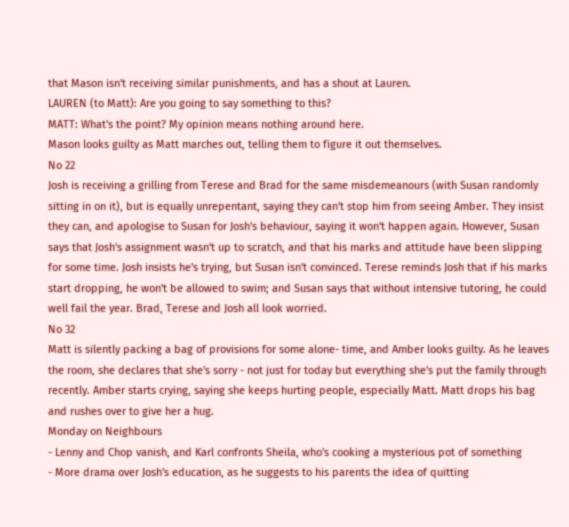that Mason isn't receiving similar punishments, and has a shout at Lauren.
LAUREN (to Matt): Are you going to say something to this?
MATT: What's the point? My opinion means nothing around here.
Mason looks guilty as Matt marches out, telling them to figure it out themselves.
No 22
Josh is receiving a grilling from Terese and Brad for the same misdemeanours (with Susan randomly sitting in on it), but is equally unrepentant, saying they can't stop him from seeing Amber. They insist they can, and apologise to Susan for Josh's behaviour, saying it won't happen again. However, Susan says that Josh's assignment wasn't up to scratch, and that his marks and attitude have been slipping for some time. Josh insists he's trying, but Susan isn't convinced. Terese reminds Josh that if his marks start dropping, he won't be allowed to swim; and Susan says that without intensive tutoring, he could well fail the year. Brad, Terese and Josh all look worried.
No 32
Matt is silently packing a bag of provisions for some alone- time, and Amber looks guilty. As he leaves the room, she declares that she's sorry - not just for today but everything she's put the family through recently. Amber starts crying, saying she keeps hurting people, especially Matt. Matt drops his bag and rushes over to give her a hug.
Monday on Neighbours
- Lenny and Chop vanish, and Karl confronts Sheila, who's cooking a mysterious pot of something
- More drama over Josh's education, as he suggests to his parents the idea of quitting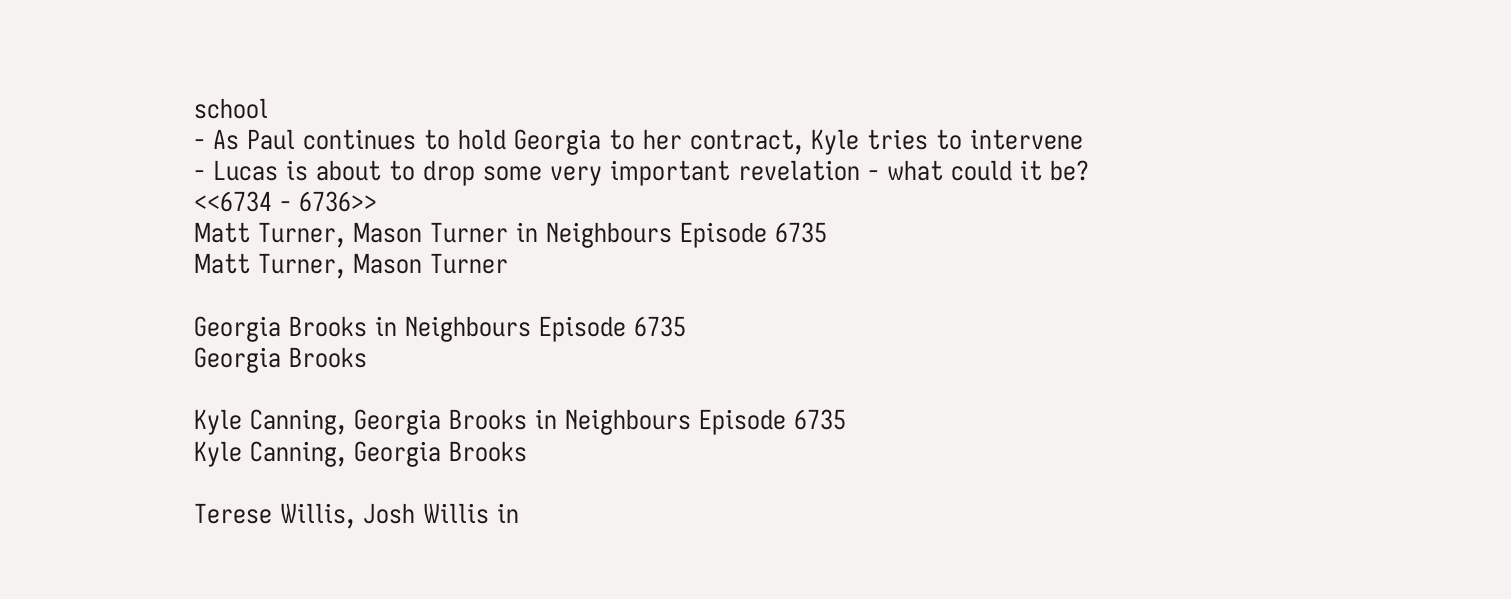school
- As Paul continues to hold Georgia to her contract, Kyle tries to intervene
- Lucas is about to drop some very important revelation - what could it be?
<<6734 - 6736>>
Matt Turner, Mason Turner in Neighbours Episode 6735
Matt Turner, Mason Turner

Georgia Brooks in Neighbours Episode 6735
Georgia Brooks

Kyle Canning, Georgia Brooks in Neighbours Episode 6735
Kyle Canning, Georgia Brooks

Terese Willis, Josh Willis in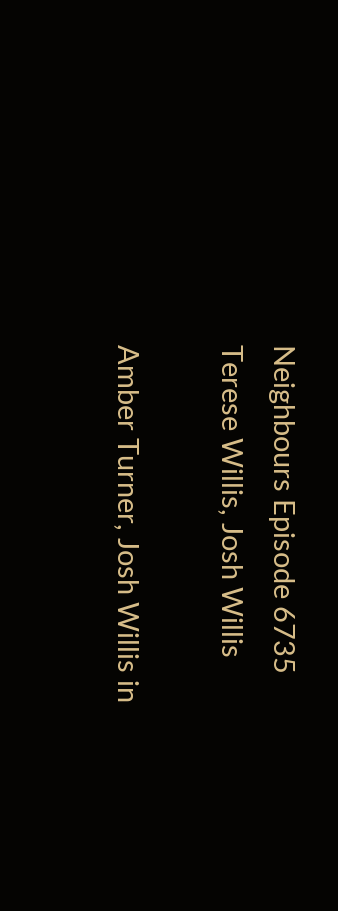Neighbours Episode 6735
Terese Willis, Josh Willis

Amber Turner, Josh Willis in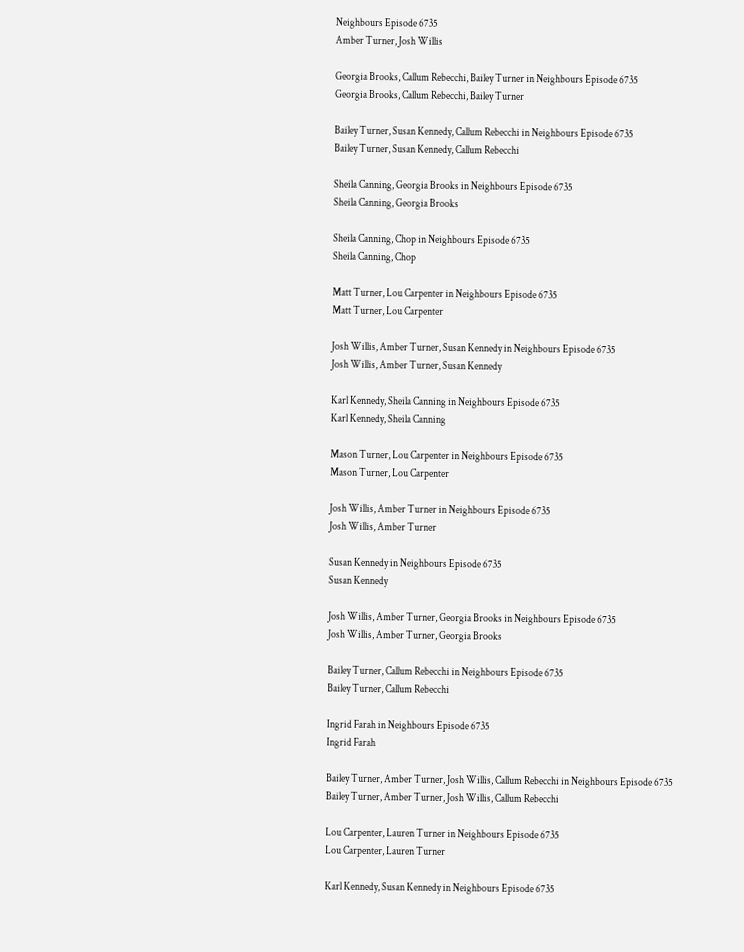Neighbours Episode 6735
Amber Turner, Josh Willis

Georgia Brooks, Callum Rebecchi, Bailey Turner in Neighbours Episode 6735
Georgia Brooks, Callum Rebecchi, Bailey Turner

Bailey Turner, Susan Kennedy, Callum Rebecchi in Neighbours Episode 6735
Bailey Turner, Susan Kennedy, Callum Rebecchi

Sheila Canning, Georgia Brooks in Neighbours Episode 6735
Sheila Canning, Georgia Brooks

Sheila Canning, Chop in Neighbours Episode 6735
Sheila Canning, Chop

Matt Turner, Lou Carpenter in Neighbours Episode 6735
Matt Turner, Lou Carpenter

Josh Willis, Amber Turner, Susan Kennedy in Neighbours Episode 6735
Josh Willis, Amber Turner, Susan Kennedy

Karl Kennedy, Sheila Canning in Neighbours Episode 6735
Karl Kennedy, Sheila Canning

Mason Turner, Lou Carpenter in Neighbours Episode 6735
Mason Turner, Lou Carpenter

Josh Willis, Amber Turner in Neighbours Episode 6735
Josh Willis, Amber Turner

Susan Kennedy in Neighbours Episode 6735
Susan Kennedy

Josh Willis, Amber Turner, Georgia Brooks in Neighbours Episode 6735
Josh Willis, Amber Turner, Georgia Brooks

Bailey Turner, Callum Rebecchi in Neighbours Episode 6735
Bailey Turner, Callum Rebecchi

Ingrid Farah in Neighbours Episode 6735
Ingrid Farah

Bailey Turner, Amber Turner, Josh Willis, Callum Rebecchi in Neighbours Episode 6735
Bailey Turner, Amber Turner, Josh Willis, Callum Rebecchi

Lou Carpenter, Lauren Turner in Neighbours Episode 6735
Lou Carpenter, Lauren Turner

Karl Kennedy, Susan Kennedy in Neighbours Episode 6735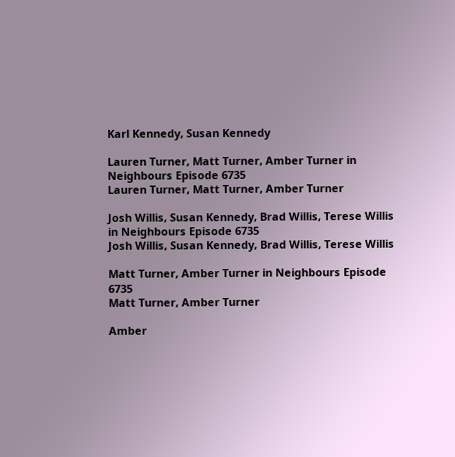Karl Kennedy, Susan Kennedy

Lauren Turner, Matt Turner, Amber Turner in Neighbours Episode 6735
Lauren Turner, Matt Turner, Amber Turner

Josh Willis, Susan Kennedy, Brad Willis, Terese Willis in Neighbours Episode 6735
Josh Willis, Susan Kennedy, Brad Willis, Terese Willis

Matt Turner, Amber Turner in Neighbours Episode 6735
Matt Turner, Amber Turner

Amber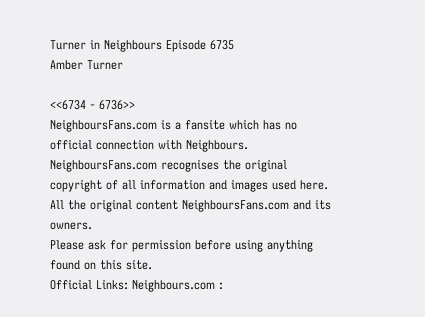Turner in Neighbours Episode 6735
Amber Turner

<<6734 - 6736>>
NeighboursFans.com is a fansite which has no official connection with Neighbours.
NeighboursFans.com recognises the original copyright of all information and images used here.
All the original content NeighboursFans.com and its owners.
Please ask for permission before using anything found on this site.
Official Links: Neighbours.com :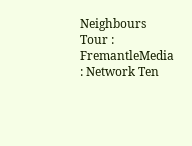Neighbours Tour : FremantleMedia : Network Ten